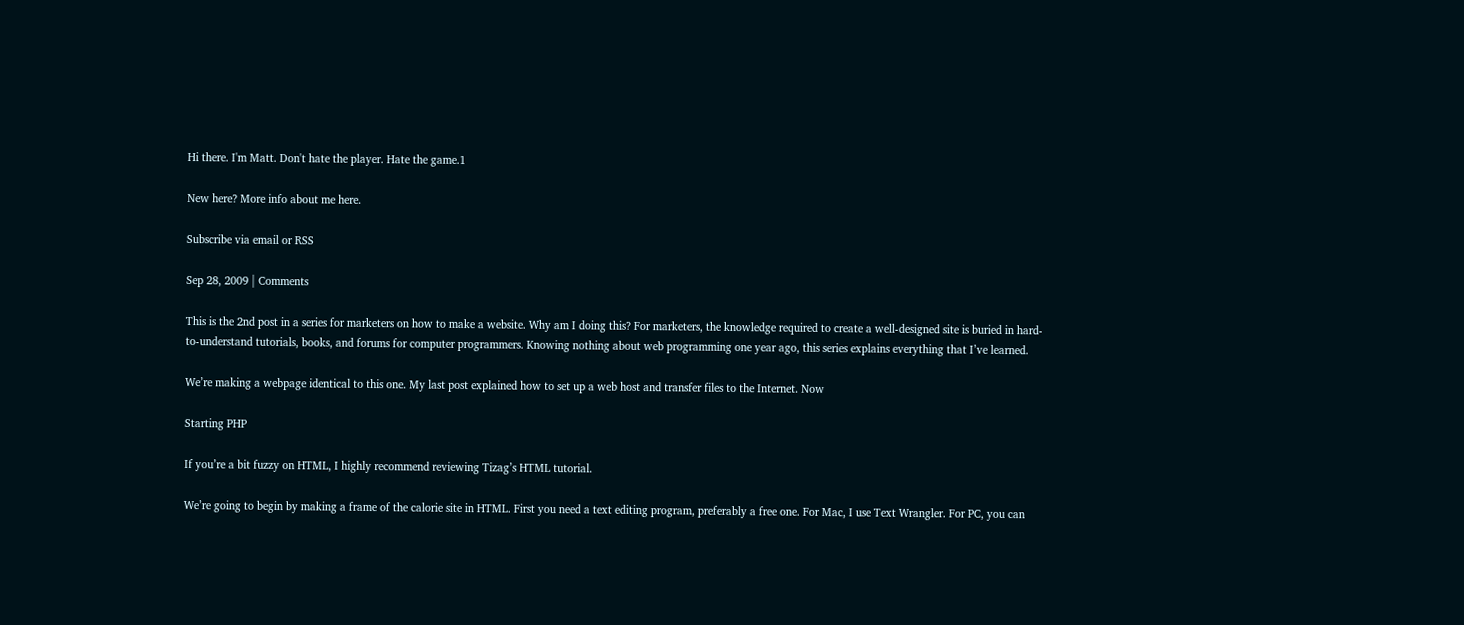Hi there. I'm Matt. Don't hate the player. Hate the game.1

New here? More info about me here.

Subscribe via email or RSS

Sep 28, 2009 | Comments

This is the 2nd post in a series for marketers on how to make a website. Why am I doing this? For marketers, the knowledge required to create a well-designed site is buried in hard-to-understand tutorials, books, and forums for computer programmers. Knowing nothing about web programming one year ago, this series explains everything that I’ve learned.

We’re making a webpage identical to this one. My last post explained how to set up a web host and transfer files to the Internet. Now

Starting PHP

If you’re a bit fuzzy on HTML, I highly recommend reviewing Tizag’s HTML tutorial.

We’re going to begin by making a frame of the calorie site in HTML. First you need a text editing program, preferably a free one. For Mac, I use Text Wrangler. For PC, you can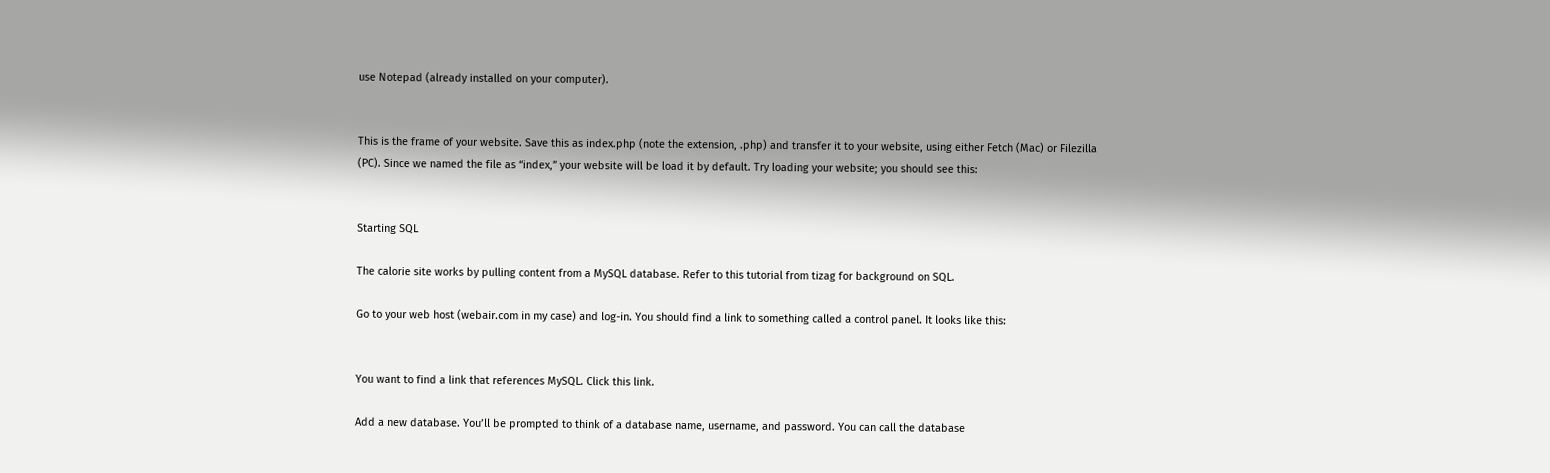use Notepad (already installed on your computer).


This is the frame of your website. Save this as index.php (note the extension, .php) and transfer it to your website, using either Fetch (Mac) or Filezilla (PC). Since we named the file as “index,” your website will be load it by default. Try loading your website; you should see this:


Starting SQL

The calorie site works by pulling content from a MySQL database. Refer to this tutorial from tizag for background on SQL.

Go to your web host (webair.com in my case) and log-in. You should find a link to something called a control panel. It looks like this:


You want to find a link that references MySQL. Click this link.

Add a new database. You’ll be prompted to think of a database name, username, and password. You can call the database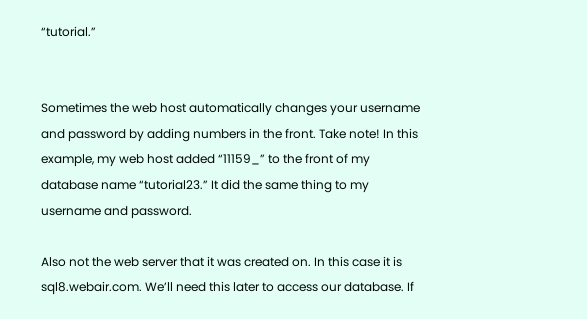“tutorial.”


Sometimes the web host automatically changes your username and password by adding numbers in the front. Take note! In this example, my web host added “11159_” to the front of my database name “tutorial23.” It did the same thing to my username and password.

Also not the web server that it was created on. In this case it is sql8.webair.com. We’ll need this later to access our database. If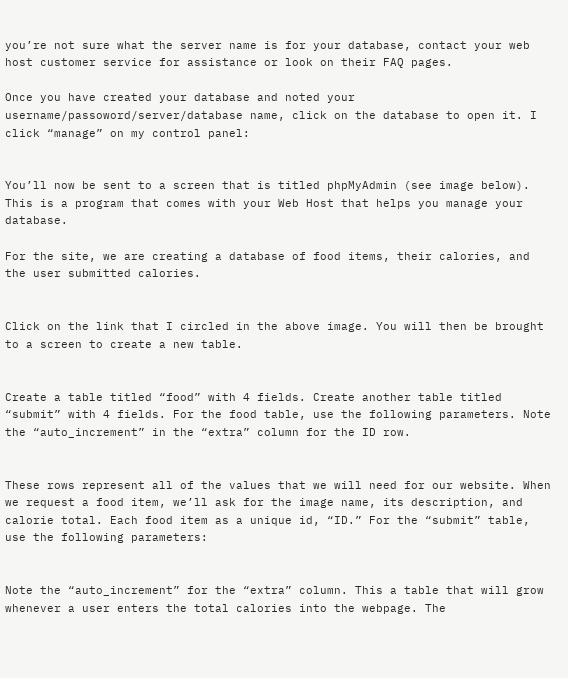you’re not sure what the server name is for your database, contact your web host customer service for assistance or look on their FAQ pages.

Once you have created your database and noted your username/passoword/server/database name, click on the database to open it. I click “manage” on my control panel:


You’ll now be sent to a screen that is titled phpMyAdmin (see image below). This is a program that comes with your Web Host that helps you manage your database.

For the site, we are creating a database of food items, their calories, and the user submitted calories.


Click on the link that I circled in the above image. You will then be brought to a screen to create a new table.


Create a table titled “food” with 4 fields. Create another table titled “submit” with 4 fields. For the food table, use the following parameters. Note the “auto_increment” in the “extra” column for the ID row.


These rows represent all of the values that we will need for our website. When we request a food item, we’ll ask for the image name, its description, and calorie total. Each food item as a unique id, “ID.” For the “submit” table, use the following parameters:


Note the “auto_increment” for the “extra” column. This a table that will grow whenever a user enters the total calories into the webpage. The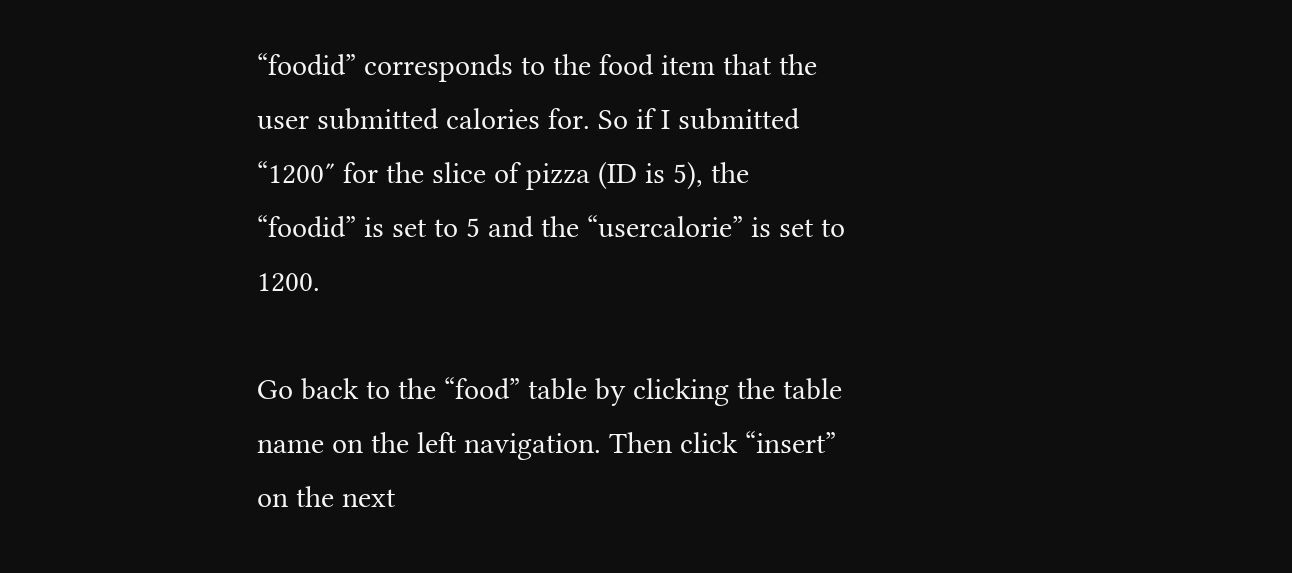“foodid” corresponds to the food item that the user submitted calories for. So if I submitted “1200″ for the slice of pizza (ID is 5), the “foodid” is set to 5 and the “usercalorie” is set to 1200.

Go back to the “food” table by clicking the table name on the left navigation. Then click “insert” on the next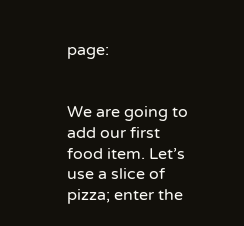page:


We are going to add our first food item. Let’s use a slice of pizza; enter the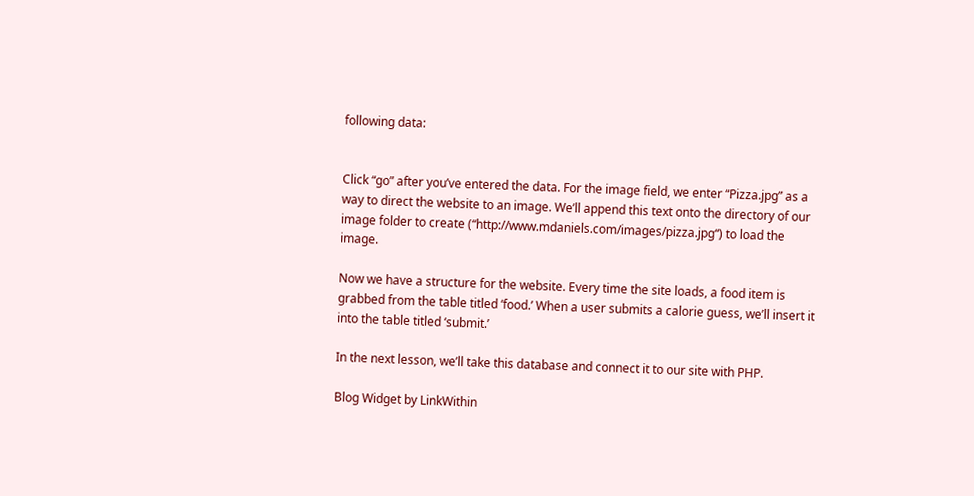following data:


Click “go” after you’ve entered the data. For the image field, we enter “Pizza.jpg” as a way to direct the website to an image. We’ll append this text onto the directory of our image folder to create (“http://www.mdaniels.com/images/pizza.jpg“) to load the image.

Now we have a structure for the website. Every time the site loads, a food item is grabbed from the table titled ‘food.’ When a user submits a calorie guess, we’ll insert it into the table titled ‘submit.’

In the next lesson, we’ll take this database and connect it to our site with PHP.

Blog Widget by LinkWithin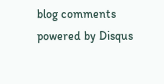blog comments powered by Disqus